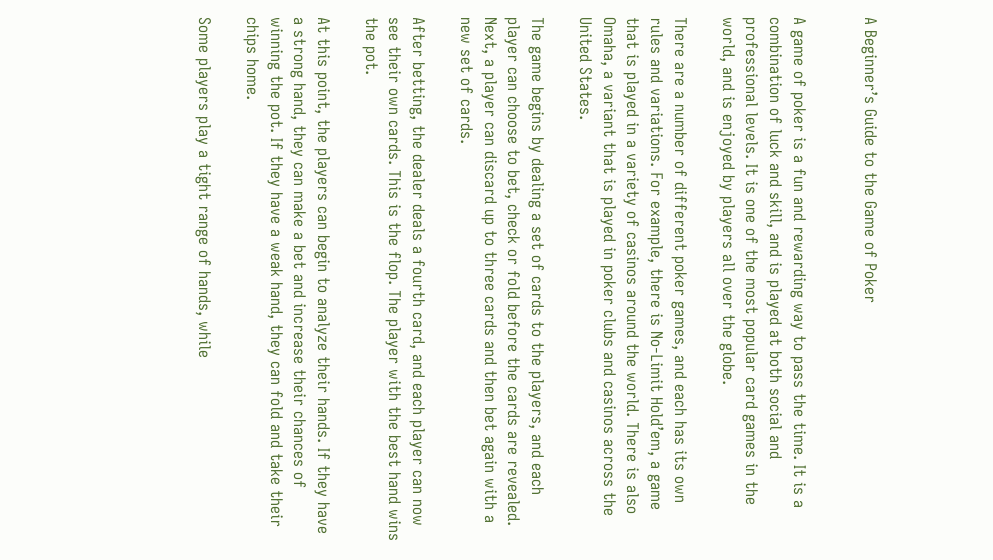A Beginner’s Guide to the Game of Poker


A game of poker is a fun and rewarding way to pass the time. It is a combination of luck and skill, and is played at both social and professional levels. It is one of the most popular card games in the world, and is enjoyed by players all over the globe.

There are a number of different poker games, and each has its own rules and variations. For example, there is No-Limit Hold’em, a game that is played in a variety of casinos around the world. There is also Omaha, a variant that is played in poker clubs and casinos across the United States.

The game begins by dealing a set of cards to the players, and each player can choose to bet, check or fold before the cards are revealed. Next, a player can discard up to three cards and then bet again with a new set of cards.

After betting, the dealer deals a fourth card, and each player can now see their own cards. This is the flop. The player with the best hand wins the pot.

At this point, the players can begin to analyze their hands. If they have a strong hand, they can make a bet and increase their chances of winning the pot. If they have a weak hand, they can fold and take their chips home.

Some players play a tight range of hands, while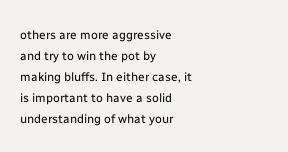others are more aggressive and try to win the pot by making bluffs. In either case, it is important to have a solid understanding of what your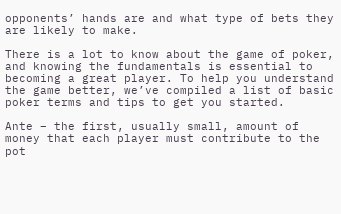opponents’ hands are and what type of bets they are likely to make.

There is a lot to know about the game of poker, and knowing the fundamentals is essential to becoming a great player. To help you understand the game better, we’ve compiled a list of basic poker terms and tips to get you started.

Ante – the first, usually small, amount of money that each player must contribute to the pot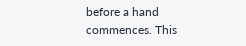before a hand commences. This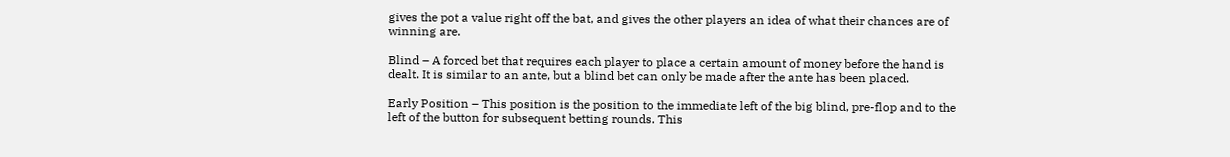gives the pot a value right off the bat, and gives the other players an idea of what their chances are of winning are.

Blind – A forced bet that requires each player to place a certain amount of money before the hand is dealt. It is similar to an ante, but a blind bet can only be made after the ante has been placed.

Early Position – This position is the position to the immediate left of the big blind, pre-flop and to the left of the button for subsequent betting rounds. This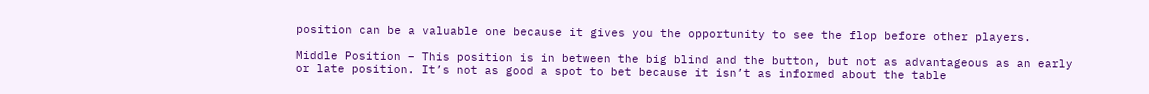position can be a valuable one because it gives you the opportunity to see the flop before other players.

Middle Position – This position is in between the big blind and the button, but not as advantageous as an early or late position. It’s not as good a spot to bet because it isn’t as informed about the table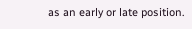as an early or late position.